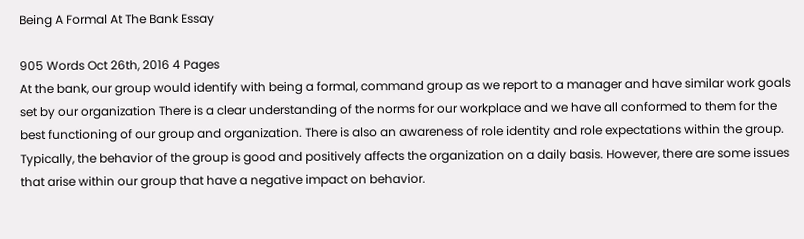Being A Formal At The Bank Essay

905 Words Oct 26th, 2016 4 Pages
At the bank, our group would identify with being a formal, command group as we report to a manager and have similar work goals set by our organization There is a clear understanding of the norms for our workplace and we have all conformed to them for the best functioning of our group and organization. There is also an awareness of role identity and role expectations within the group. Typically, the behavior of the group is good and positively affects the organization on a daily basis. However, there are some issues that arise within our group that have a negative impact on behavior.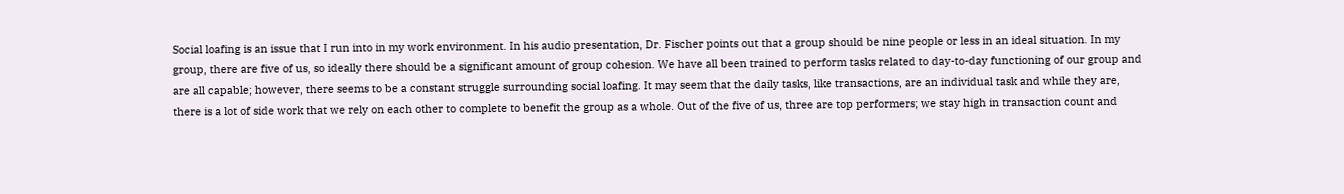Social loafing is an issue that I run into in my work environment. In his audio presentation, Dr. Fischer points out that a group should be nine people or less in an ideal situation. In my group, there are five of us, so ideally there should be a significant amount of group cohesion. We have all been trained to perform tasks related to day-to-day functioning of our group and are all capable; however, there seems to be a constant struggle surrounding social loafing. It may seem that the daily tasks, like transactions, are an individual task and while they are, there is a lot of side work that we rely on each other to complete to benefit the group as a whole. Out of the five of us, three are top performers; we stay high in transaction count and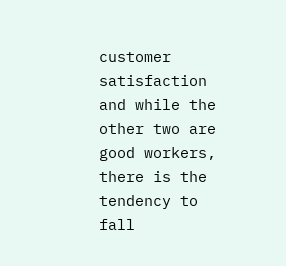customer satisfaction and while the other two are good workers, there is the tendency to fall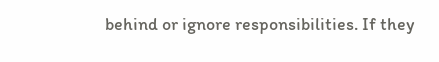behind or ignore responsibilities. If they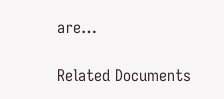are…

Related Documents